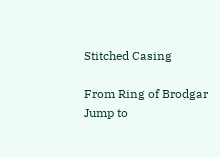Stitched Casing

From Ring of Brodgar
Jump to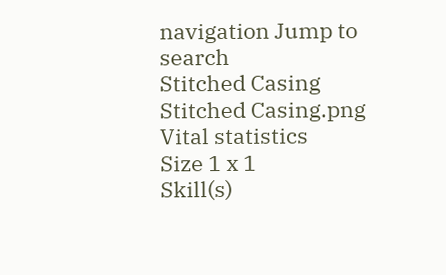navigation Jump to search
Stitched Casing
Stitched Casing.png
Vital statistics
Size 1 x 1
Skill(s)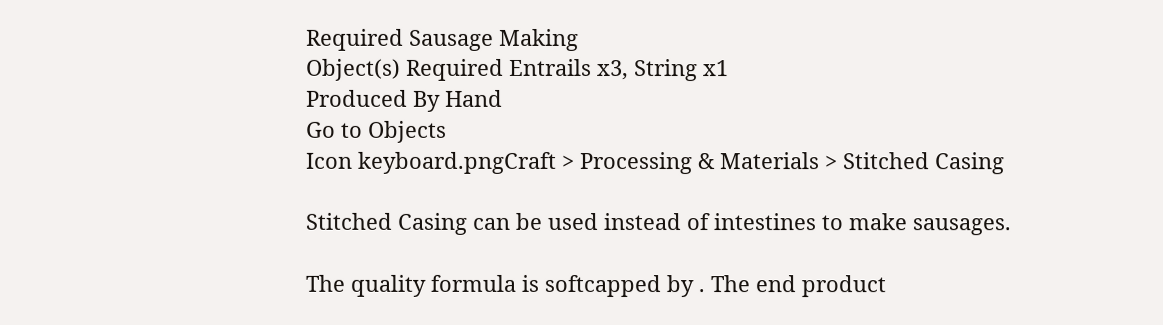Required Sausage Making
Object(s) Required Entrails x3, String x1
Produced By Hand
Go to Objects
Icon keyboard.pngCraft > Processing & Materials > Stitched Casing

Stitched Casing can be used instead of intestines to make sausages.

The quality formula is softcapped by . The end product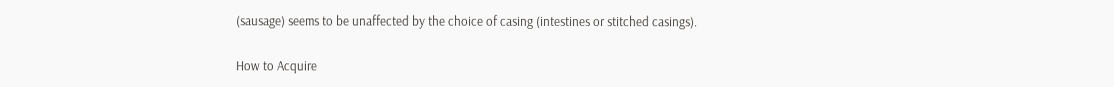(sausage) seems to be unaffected by the choice of casing (intestines or stitched casings).

How to Acquire